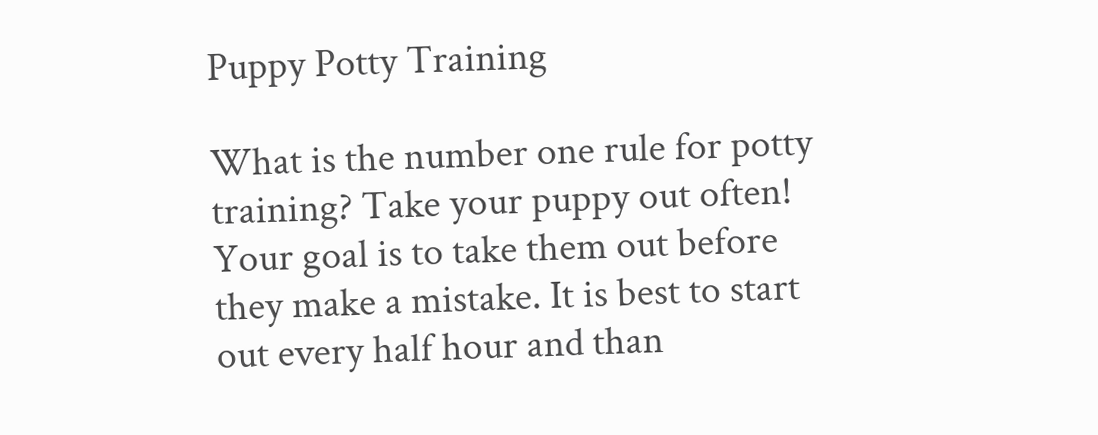Puppy Potty Training

What is the number one rule for potty training? Take your puppy out often! Your goal is to take them out before they make a mistake. It is best to start out every half hour and than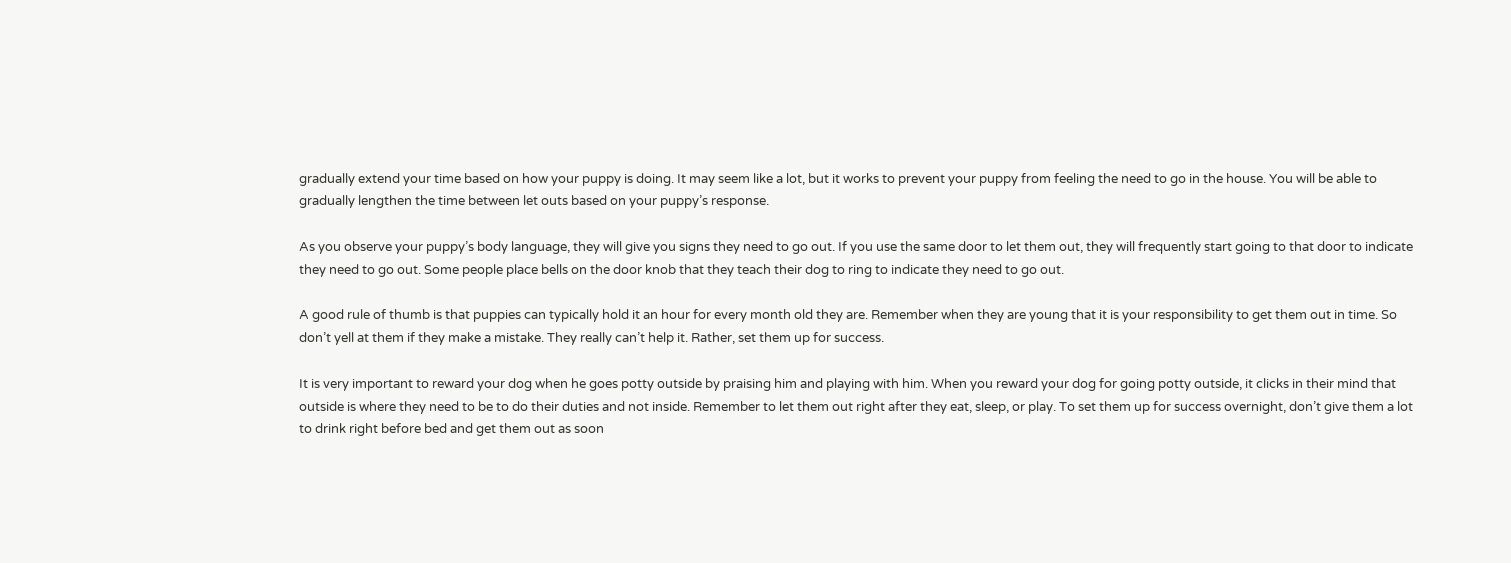gradually extend your time based on how your puppy is doing. It may seem like a lot, but it works to prevent your puppy from feeling the need to go in the house. You will be able to gradually lengthen the time between let outs based on your puppy’s response.

As you observe your puppy’s body language, they will give you signs they need to go out. If you use the same door to let them out, they will frequently start going to that door to indicate they need to go out. Some people place bells on the door knob that they teach their dog to ring to indicate they need to go out.

A good rule of thumb is that puppies can typically hold it an hour for every month old they are. Remember when they are young that it is your responsibility to get them out in time. So don’t yell at them if they make a mistake. They really can’t help it. Rather, set them up for success.

It is very important to reward your dog when he goes potty outside by praising him and playing with him. When you reward your dog for going potty outside, it clicks in their mind that outside is where they need to be to do their duties and not inside. Remember to let them out right after they eat, sleep, or play. To set them up for success overnight, don’t give them a lot to drink right before bed and get them out as soon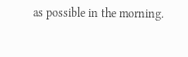as possible in the morning.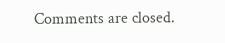Comments are closed.